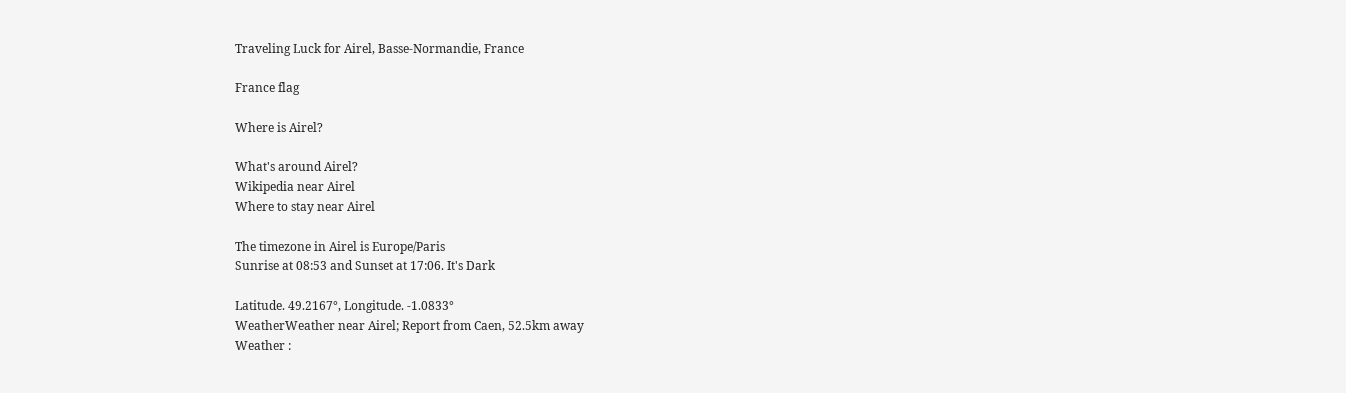Traveling Luck for Airel, Basse-Normandie, France

France flag

Where is Airel?

What's around Airel?
Wikipedia near Airel
Where to stay near Airel

The timezone in Airel is Europe/Paris
Sunrise at 08:53 and Sunset at 17:06. It's Dark

Latitude. 49.2167°, Longitude. -1.0833°
WeatherWeather near Airel; Report from Caen, 52.5km away
Weather :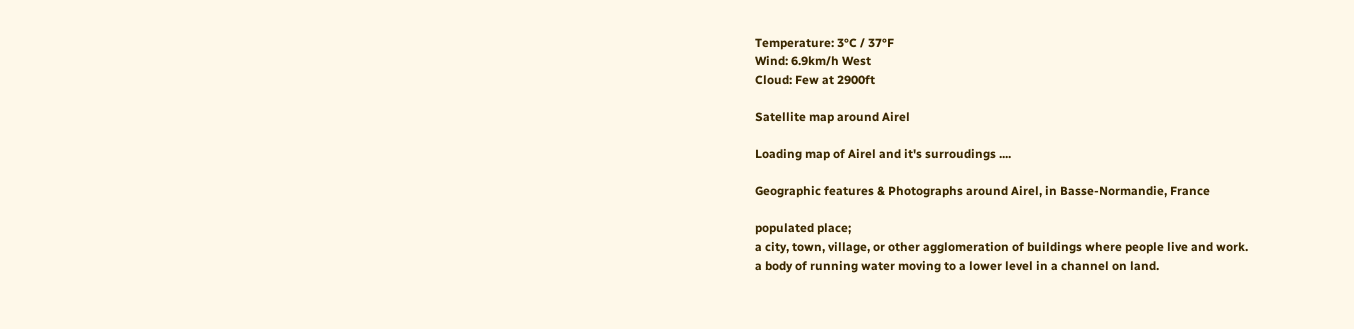Temperature: 3°C / 37°F
Wind: 6.9km/h West
Cloud: Few at 2900ft

Satellite map around Airel

Loading map of Airel and it's surroudings ....

Geographic features & Photographs around Airel, in Basse-Normandie, France

populated place;
a city, town, village, or other agglomeration of buildings where people live and work.
a body of running water moving to a lower level in a channel on land.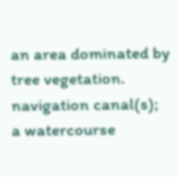an area dominated by tree vegetation.
navigation canal(s);
a watercourse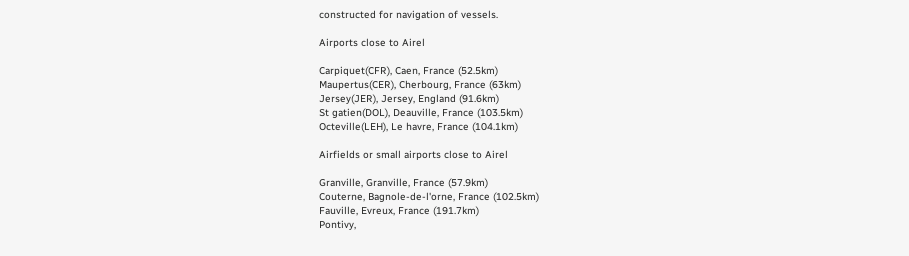constructed for navigation of vessels.

Airports close to Airel

Carpiquet(CFR), Caen, France (52.5km)
Maupertus(CER), Cherbourg, France (63km)
Jersey(JER), Jersey, England (91.6km)
St gatien(DOL), Deauville, France (103.5km)
Octeville(LEH), Le havre, France (104.1km)

Airfields or small airports close to Airel

Granville, Granville, France (57.9km)
Couterne, Bagnole-de-l'orne, France (102.5km)
Fauville, Evreux, France (191.7km)
Pontivy,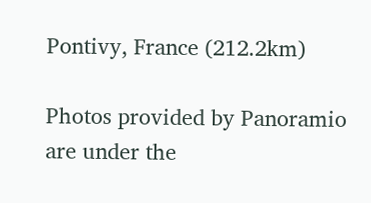Pontivy, France (212.2km)

Photos provided by Panoramio are under the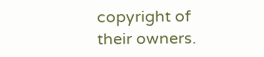copyright of their owners.